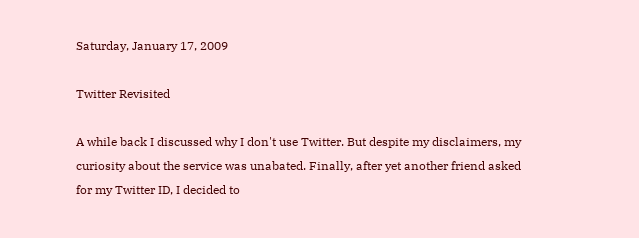Saturday, January 17, 2009

Twitter Revisited

A while back I discussed why I don't use Twitter. But despite my disclaimers, my curiosity about the service was unabated. Finally, after yet another friend asked for my Twitter ID, I decided to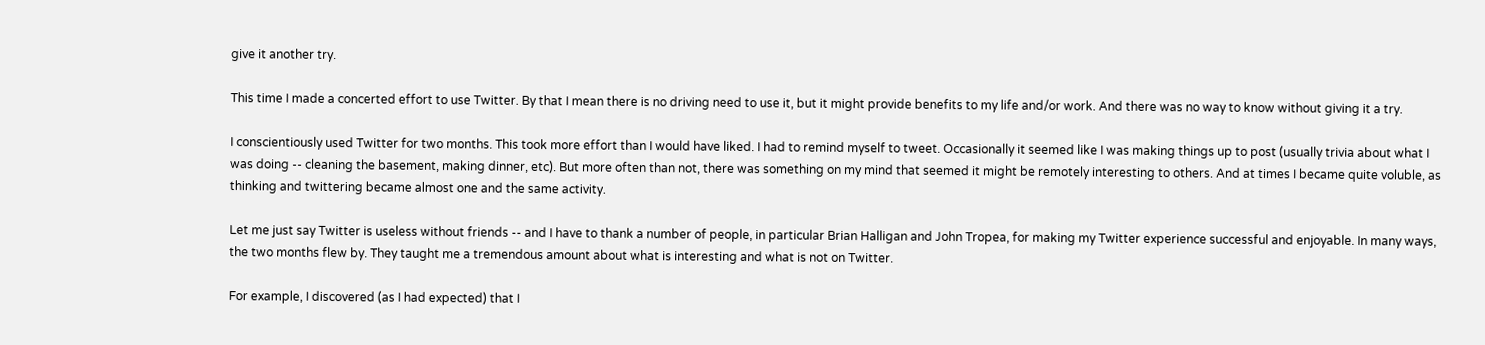give it another try.

This time I made a concerted effort to use Twitter. By that I mean there is no driving need to use it, but it might provide benefits to my life and/or work. And there was no way to know without giving it a try.

I conscientiously used Twitter for two months. This took more effort than I would have liked. I had to remind myself to tweet. Occasionally it seemed like I was making things up to post (usually trivia about what I was doing -- cleaning the basement, making dinner, etc). But more often than not, there was something on my mind that seemed it might be remotely interesting to others. And at times I became quite voluble, as thinking and twittering became almost one and the same activity.

Let me just say Twitter is useless without friends -- and I have to thank a number of people, in particular Brian Halligan and John Tropea, for making my Twitter experience successful and enjoyable. In many ways, the two months flew by. They taught me a tremendous amount about what is interesting and what is not on Twitter.

For example, I discovered (as I had expected) that I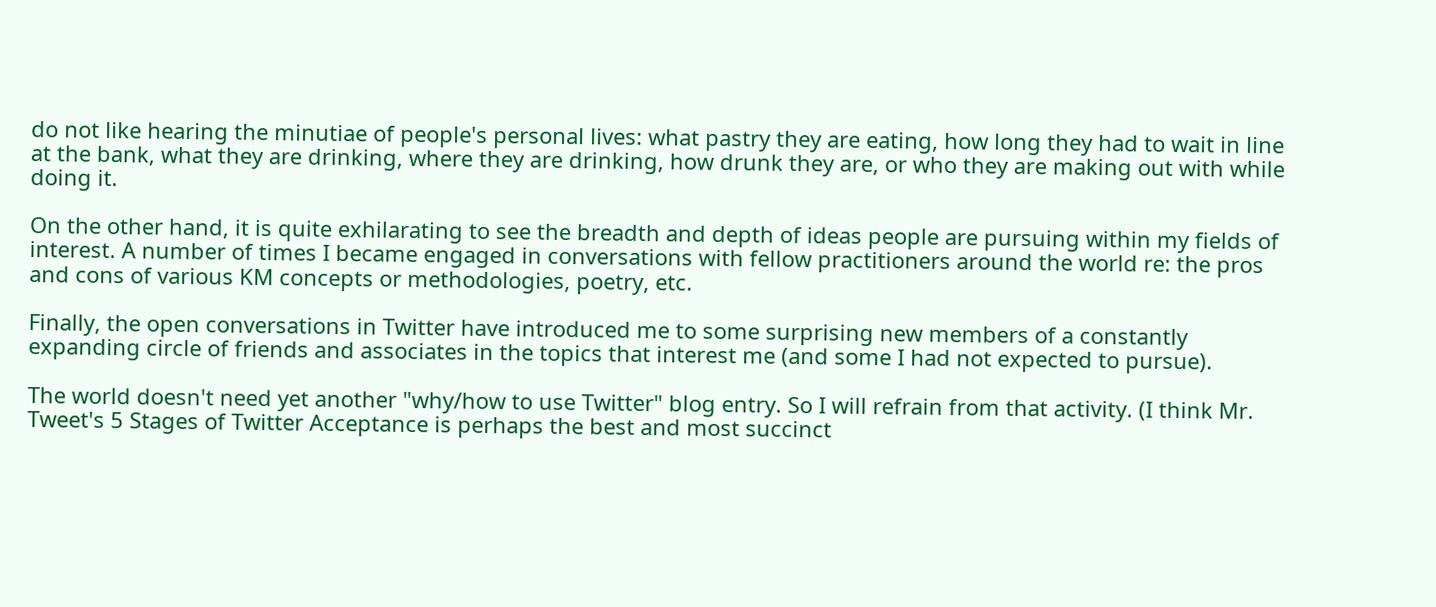do not like hearing the minutiae of people's personal lives: what pastry they are eating, how long they had to wait in line at the bank, what they are drinking, where they are drinking, how drunk they are, or who they are making out with while doing it.

On the other hand, it is quite exhilarating to see the breadth and depth of ideas people are pursuing within my fields of interest. A number of times I became engaged in conversations with fellow practitioners around the world re: the pros and cons of various KM concepts or methodologies, poetry, etc.

Finally, the open conversations in Twitter have introduced me to some surprising new members of a constantly expanding circle of friends and associates in the topics that interest me (and some I had not expected to pursue).

The world doesn't need yet another "why/how to use Twitter" blog entry. So I will refrain from that activity. (I think Mr. Tweet's 5 Stages of Twitter Acceptance is perhaps the best and most succinct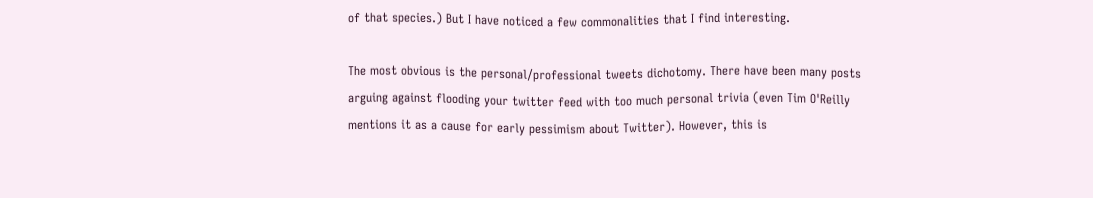of that species.) But I have noticed a few commonalities that I find interesting.

The most obvious is the personal/professional tweets dichotomy. There have been many posts arguing against flooding your twitter feed with too much personal trivia (even Tim O'Reilly mentions it as a cause for early pessimism about Twitter). However, this is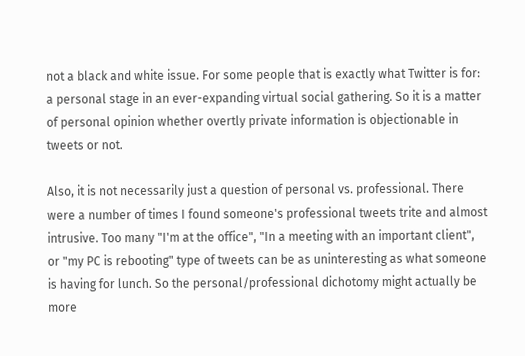not a black and white issue. For some people that is exactly what Twitter is for: a personal stage in an ever-expanding virtual social gathering. So it is a matter of personal opinion whether overtly private information is objectionable in tweets or not.

Also, it is not necessarily just a question of personal vs. professional. There were a number of times I found someone's professional tweets trite and almost intrusive. Too many "I'm at the office", "In a meeting with an important client", or "my PC is rebooting" type of tweets can be as uninteresting as what someone is having for lunch. So the personal/professional dichotomy might actually be more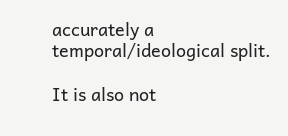accurately a temporal/ideological split.

It is also not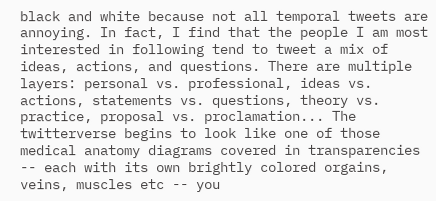black and white because not all temporal tweets are annoying. In fact, I find that the people I am most interested in following tend to tweet a mix of ideas, actions, and questions. There are multiple layers: personal vs. professional, ideas vs. actions, statements vs. questions, theory vs. practice, proposal vs. proclamation... The twitterverse begins to look like one of those medical anatomy diagrams covered in transparencies -- each with its own brightly colored orgains, veins, muscles etc -- you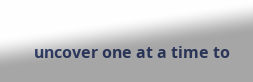uncover one at a time to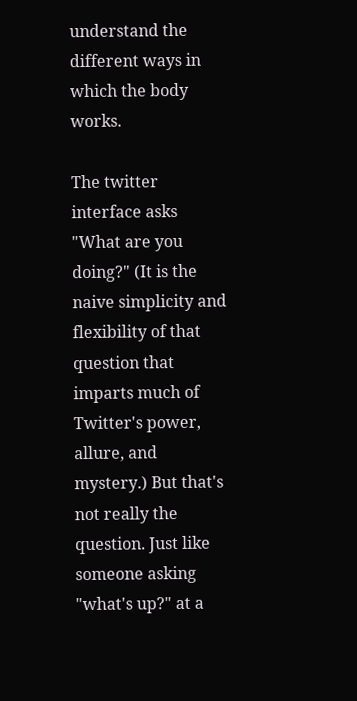understand the different ways in which the body works.

The twitter interface asks "What are you doing?" (It is the naive simplicity and flexibility of that question that imparts much of Twitter's power, allure, and mystery.) But that's not really the question. Just like someone asking "what's up?" at a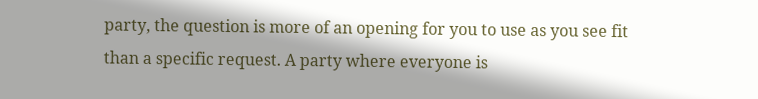party, the question is more of an opening for you to use as you see fit than a specific request. A party where everyone is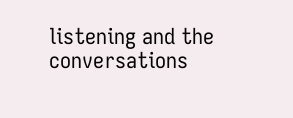listening and the conversations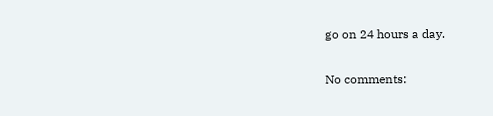go on 24 hours a day.

No comments: